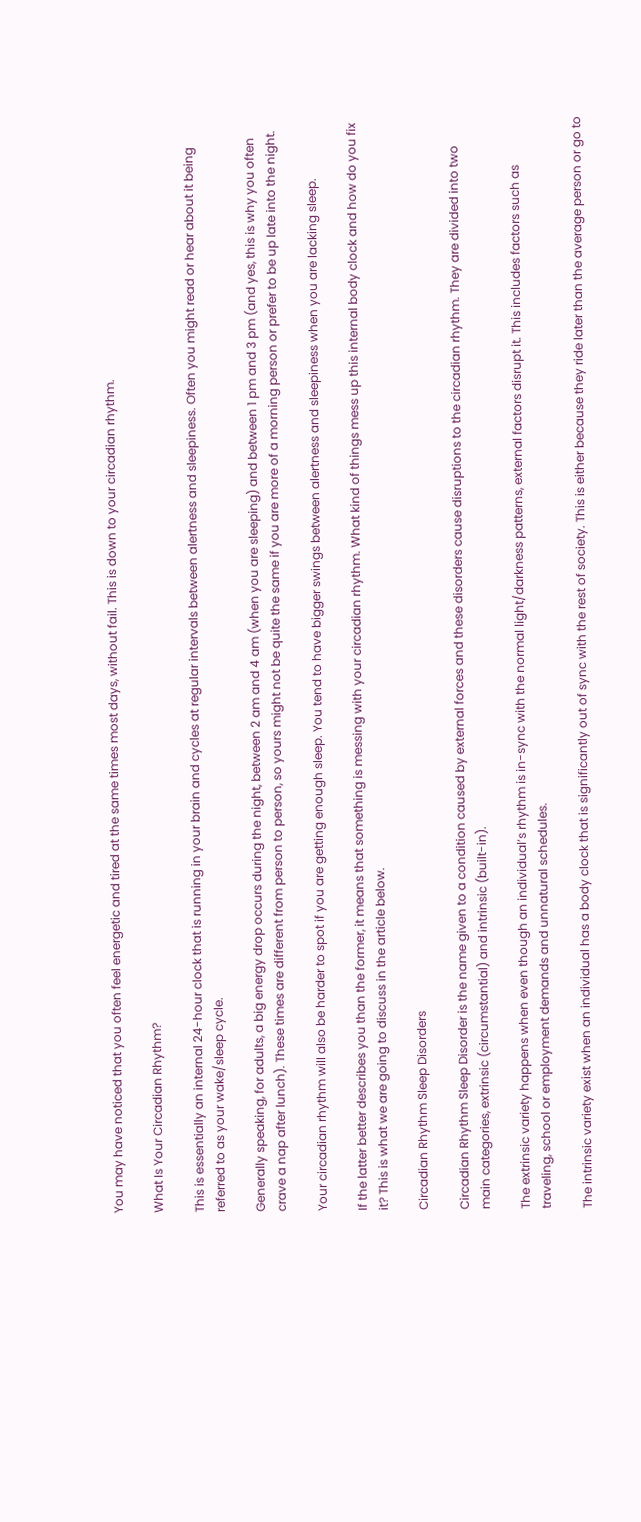You may have noticed that you often feel energetic and tired at the same times most days, without fail. This is down to your circadian rhythm.

What Is Your Circadian Rhythm?

This is essentially an internal 24-hour clock that is running in your brain and cycles at regular intervals between alertness and sleepiness. Often you might read or hear about it being referred to as your wake/sleep cycle.

Generally speaking, for adults, a big energy drop occurs during the night, between 2 am and 4 am (when you are sleeping) and between 1 pm and 3 pm (and yes, this is why you often crave a nap after lunch). These times are different from person to person, so yours might not be quite the same if you are more of a morning person or prefer to be up late into the night.

Your circadian rhythm will also be harder to spot if you are getting enough sleep. You tend to have bigger swings between alertness and sleepiness when you are lacking sleep.

If the latter better describes you than the former, it means that something is messing with your circadian rhythm. What kind of things mess up this internal body clock and how do you fix it? This is what we are going to discuss in the article below.

Circadian Rhythm Sleep Disorders

Circadian Rhythm Sleep Disorder is the name given to a condition caused by external forces and these disorders cause disruptions to the circadian rhythm. They are divided into two main categories, extrinsic (circumstantial) and intrinsic (built-in).

The extrinsic variety happens when even though an individual’s rhythm is in-sync with the normal light/darkness patterns, external factors disrupt it. This includes factors such as traveling, school or employment demands and unnatural schedules.

The intrinsic variety exist when an individual has a body clock that is significantly out of sync with the rest of society. This is either because they ride later than the average person or go to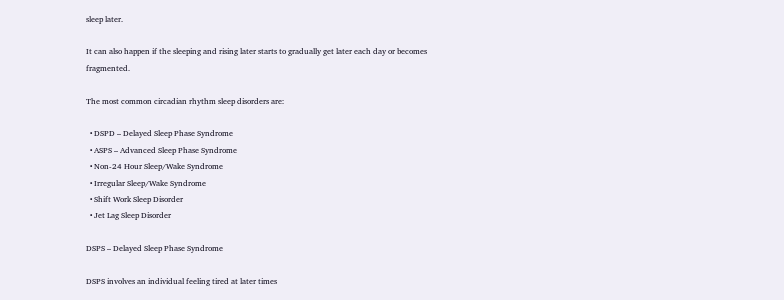sleep later.

It can also happen if the sleeping and rising later starts to gradually get later each day or becomes fragmented.

The most common circadian rhythm sleep disorders are:

  • DSPD – Delayed Sleep Phase Syndrome
  • ASPS – Advanced Sleep Phase Syndrome
  • Non-24 Hour Sleep/Wake Syndrome
  • Irregular Sleep/Wake Syndrome
  • Shift Work Sleep Disorder
  • Jet Lag Sleep Disorder

DSPS – Delayed Sleep Phase Syndrome

DSPS involves an individual feeling tired at later times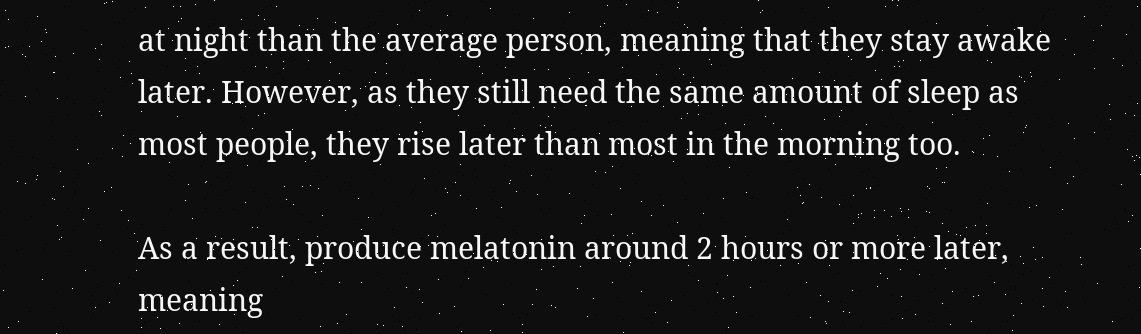at night than the average person, meaning that they stay awake later. However, as they still need the same amount of sleep as most people, they rise later than most in the morning too.

As a result, produce melatonin around 2 hours or more later, meaning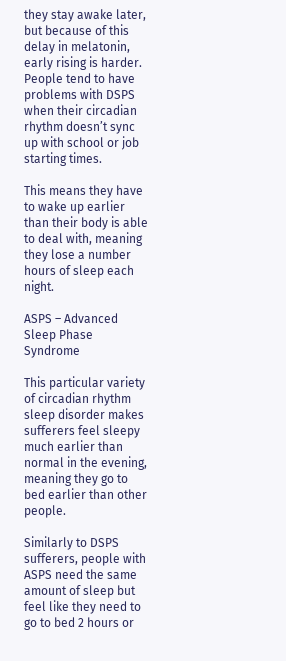they stay awake later, but because of this delay in melatonin, early rising is harder. People tend to have problems with DSPS when their circadian rhythm doesn’t sync up with school or job starting times.

This means they have to wake up earlier than their body is able to deal with, meaning they lose a number hours of sleep each night.

ASPS – Advanced Sleep Phase Syndrome

This particular variety of circadian rhythm sleep disorder makes sufferers feel sleepy much earlier than normal in the evening, meaning they go to bed earlier than other people.

Similarly to DSPS sufferers, people with ASPS need the same amount of sleep but feel like they need to go to bed 2 hours or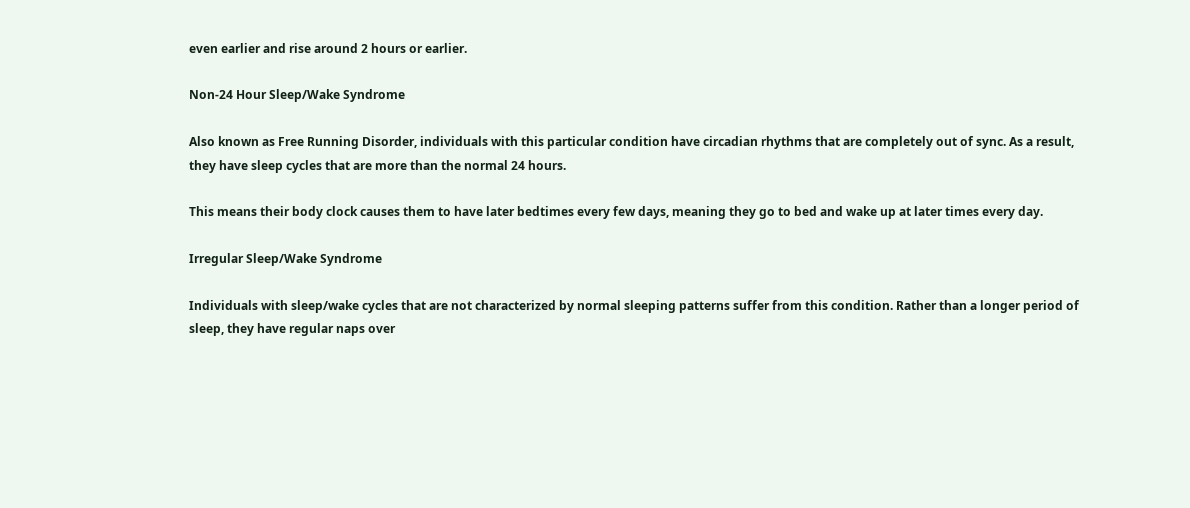even earlier and rise around 2 hours or earlier.

Non-24 Hour Sleep/Wake Syndrome

Also known as Free Running Disorder, individuals with this particular condition have circadian rhythms that are completely out of sync. As a result, they have sleep cycles that are more than the normal 24 hours.

This means their body clock causes them to have later bedtimes every few days, meaning they go to bed and wake up at later times every day.

Irregular Sleep/Wake Syndrome

Individuals with sleep/wake cycles that are not characterized by normal sleeping patterns suffer from this condition. Rather than a longer period of sleep, they have regular naps over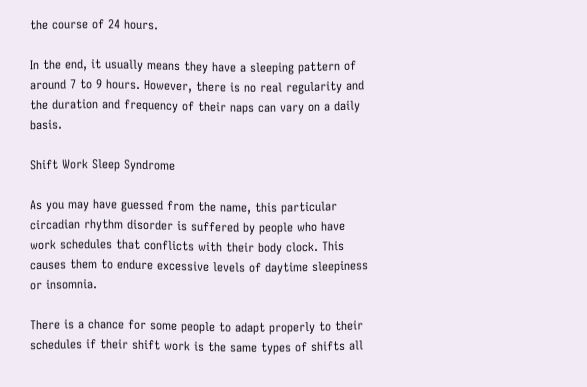the course of 24 hours.

In the end, it usually means they have a sleeping pattern of around 7 to 9 hours. However, there is no real regularity and the duration and frequency of their naps can vary on a daily basis.

Shift Work Sleep Syndrome

As you may have guessed from the name, this particular circadian rhythm disorder is suffered by people who have work schedules that conflicts with their body clock. This causes them to endure excessive levels of daytime sleepiness or insomnia.

There is a chance for some people to adapt properly to their schedules if their shift work is the same types of shifts all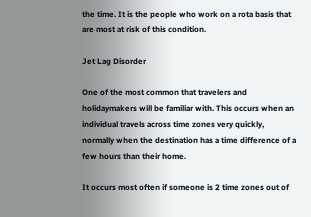the time. It is the people who work on a rota basis that are most at risk of this condition.

Jet Lag Disorder

One of the most common that travelers and holidaymakers will be familiar with. This occurs when an individual travels across time zones very quickly, normally when the destination has a time difference of a few hours than their home.

It occurs most often if someone is 2 time zones out of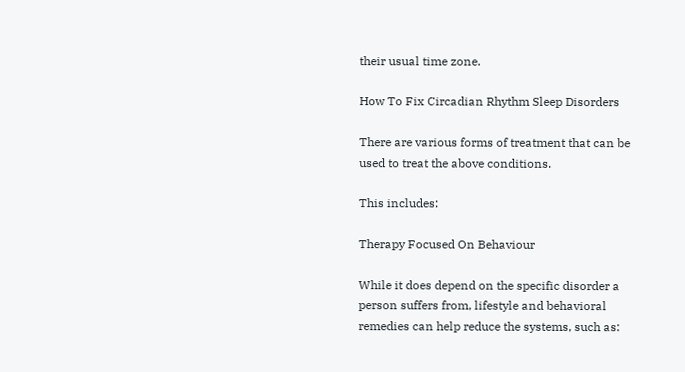their usual time zone.

How To Fix Circadian Rhythm Sleep Disorders

There are various forms of treatment that can be used to treat the above conditions.

This includes:

Therapy Focused On Behaviour

While it does depend on the specific disorder a person suffers from, lifestyle and behavioral remedies can help reduce the systems, such as: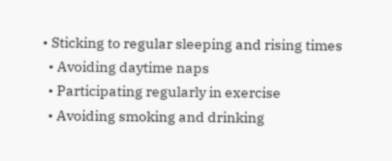• Sticking to regular sleeping and rising times
  • Avoiding daytime naps
  • Participating regularly in exercise
  • Avoiding smoking and drinking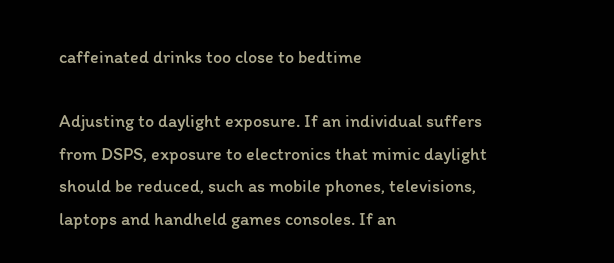caffeinated drinks too close to bedtime

Adjusting to daylight exposure. If an individual suffers from DSPS, exposure to electronics that mimic daylight should be reduced, such as mobile phones, televisions, laptops and handheld games consoles. If an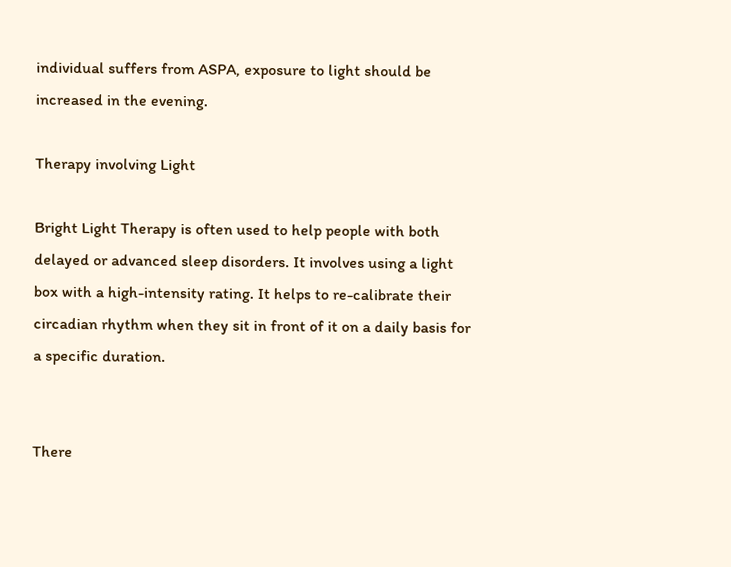individual suffers from ASPA, exposure to light should be increased in the evening.

Therapy involving Light

Bright Light Therapy is often used to help people with both delayed or advanced sleep disorders. It involves using a light box with a high-intensity rating. It helps to re-calibrate their circadian rhythm when they sit in front of it on a daily basis for a specific duration.


There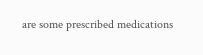are some prescribed medications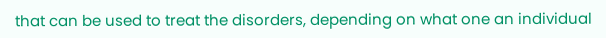that can be used to treat the disorders, depending on what one an individual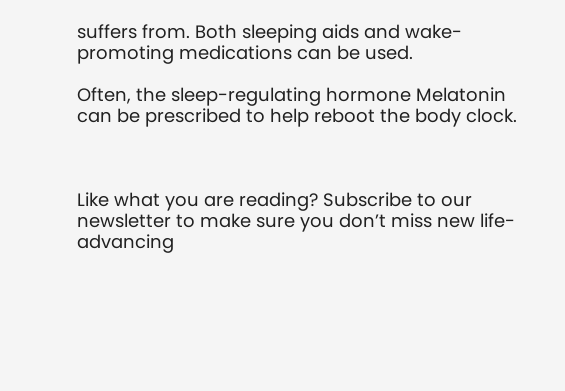suffers from. Both sleeping aids and wake-promoting medications can be used.

Often, the sleep-regulating hormone Melatonin can be prescribed to help reboot the body clock.



Like what you are reading? Subscribe to our newsletter to make sure you don’t miss new life-advancing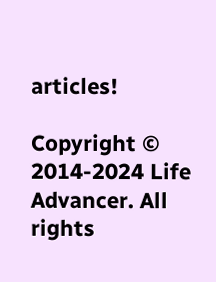articles!

Copyright © 2014-2024 Life Advancer. All rights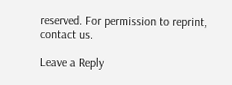reserved. For permission to reprint, contact us.

Leave a Reply